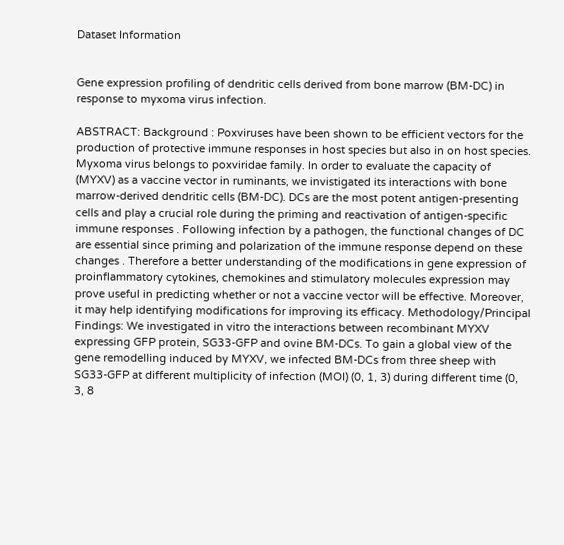Dataset Information


Gene expression profiling of dendritic cells derived from bone marrow (BM-DC) in response to myxoma virus infection.

ABSTRACT: Background : Poxviruses have been shown to be efficient vectors for the production of protective immune responses in host species but also in on host species. Myxoma virus belongs to poxviridae family. In order to evaluate the capacity of (MYXV) as a vaccine vector in ruminants, we invistigated its interactions with bone marrow-derived dendritic cells (BM-DC). DCs are the most potent antigen-presenting cells and play a crucial role during the priming and reactivation of antigen-specific immune responses . Following infection by a pathogen, the functional changes of DC are essential since priming and polarization of the immune response depend on these changes . Therefore a better understanding of the modifications in gene expression of proinflammatory cytokines, chemokines and stimulatory molecules expression may prove useful in predicting whether or not a vaccine vector will be effective. Moreover, it may help identifying modifications for improving its efficacy. Methodology/Principal Findings: We investigated in vitro the interactions between recombinant MYXV expressing GFP protein, SG33-GFP and ovine BM-DCs. To gain a global view of the gene remodelling induced by MYXV, we infected BM-DCs from three sheep with SG33-GFP at different multiplicity of infection (MOI) (0, 1, 3) during different time (0, 3, 8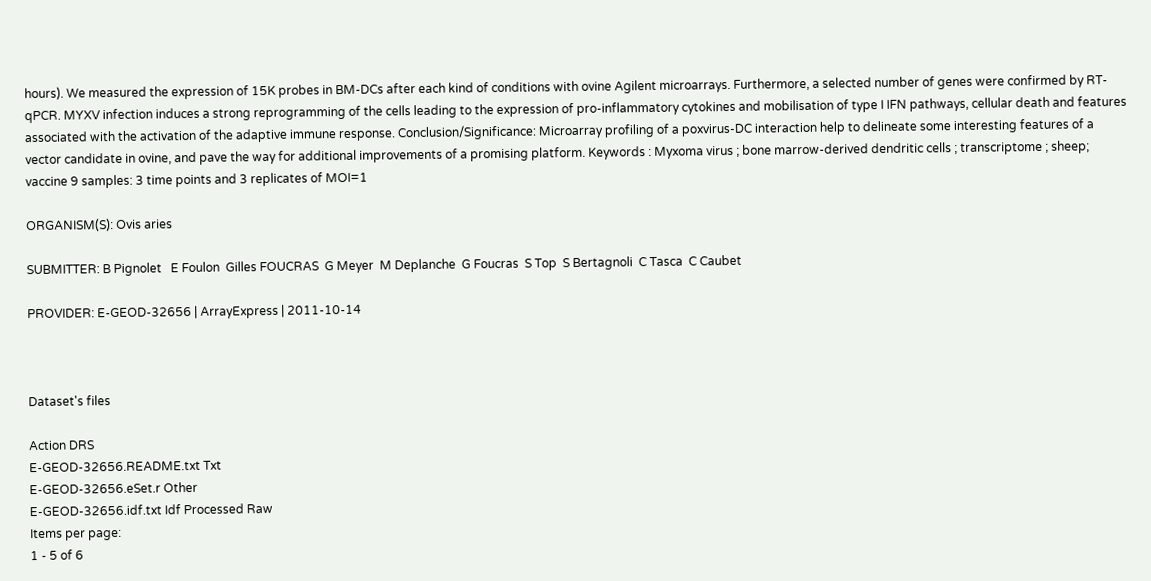hours). We measured the expression of 15K probes in BM-DCs after each kind of conditions with ovine Agilent microarrays. Furthermore, a selected number of genes were confirmed by RT-qPCR. MYXV infection induces a strong reprogramming of the cells leading to the expression of pro-inflammatory cytokines and mobilisation of type I IFN pathways, cellular death and features associated with the activation of the adaptive immune response. Conclusion/Significance: Microarray profiling of a poxvirus-DC interaction help to delineate some interesting features of a vector candidate in ovine, and pave the way for additional improvements of a promising platform. Keywords : Myxoma virus ; bone marrow-derived dendritic cells ; transcriptome ; sheep; vaccine 9 samples: 3 time points and 3 replicates of MOI=1

ORGANISM(S): Ovis aries

SUBMITTER: B Pignolet   E Foulon  Gilles FOUCRAS  G Meyer  M Deplanche  G Foucras  S Top  S Bertagnoli  C Tasca  C Caubet

PROVIDER: E-GEOD-32656 | ArrayExpress | 2011-10-14



Dataset's files

Action DRS
E-GEOD-32656.README.txt Txt
E-GEOD-32656.eSet.r Other
E-GEOD-32656.idf.txt Idf Processed Raw
Items per page:
1 - 5 of 6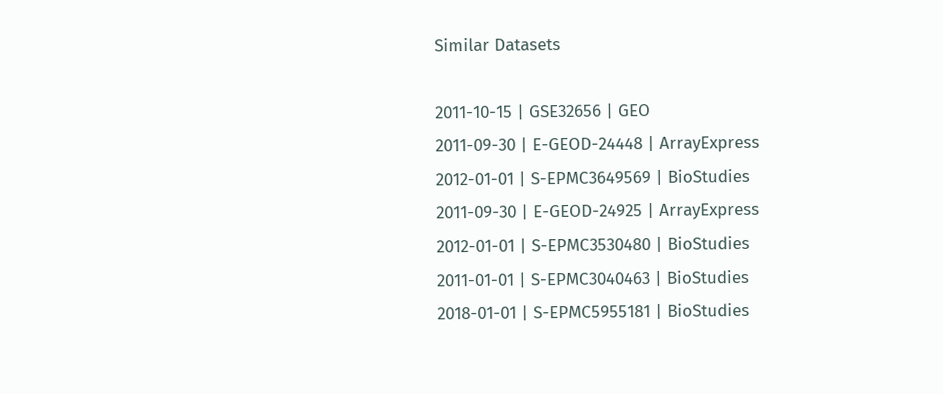Similar Datasets

2011-10-15 | GSE32656 | GEO
2011-09-30 | E-GEOD-24448 | ArrayExpress
2012-01-01 | S-EPMC3649569 | BioStudies
2011-09-30 | E-GEOD-24925 | ArrayExpress
2012-01-01 | S-EPMC3530480 | BioStudies
2011-01-01 | S-EPMC3040463 | BioStudies
2018-01-01 | S-EPMC5955181 | BioStudies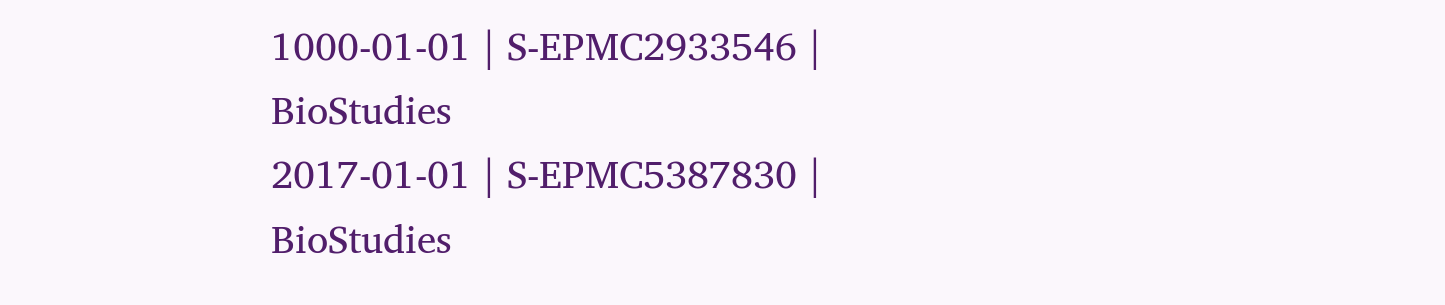1000-01-01 | S-EPMC2933546 | BioStudies
2017-01-01 | S-EPMC5387830 | BioStudies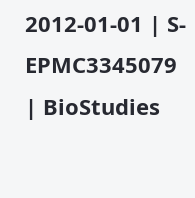2012-01-01 | S-EPMC3345079 | BioStudies